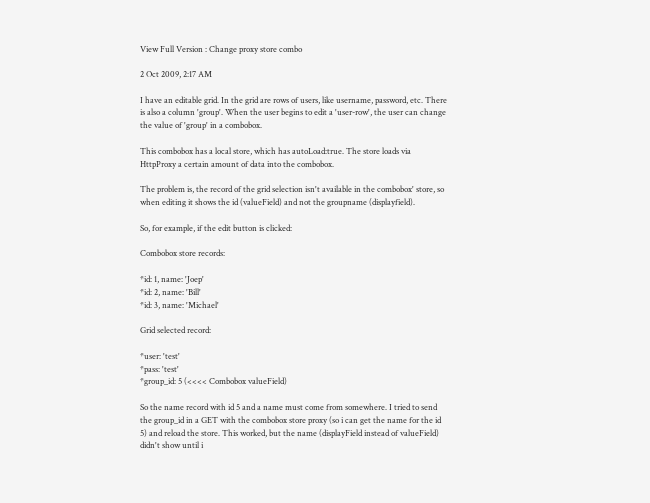View Full Version : Change proxy store combo

2 Oct 2009, 2:17 AM

I have an editable grid. In the grid are rows of users, like username, password, etc. There is also a column 'group'. When the user begins to edit a 'user-row', the user can change the value of 'group' in a combobox.

This combobox has a local store, which has autoLoad:true. The store loads via HttpProxy a certain amount of data into the combobox.

The problem is, the record of the grid selection isn't available in the combobox' store, so when editing it shows the id (valueField) and not the groupname (displayfield).

So, for example, if the edit button is clicked:

Combobox store records:

*id: 1, name: 'Joep'
*id: 2, name: 'Bill'
*id: 3, name: 'Michael'

Grid selected record:

*user: 'test'
*pass: 'test'
*group_id: 5 (<<<< Combobox valueField)

So the name record with id 5 and a name must come from somewhere. I tried to send the group_id in a GET with the combobox store proxy (so i can get the name for the id 5) and reload the store. This worked, but the name (displayField instead of valueField) didn't show until i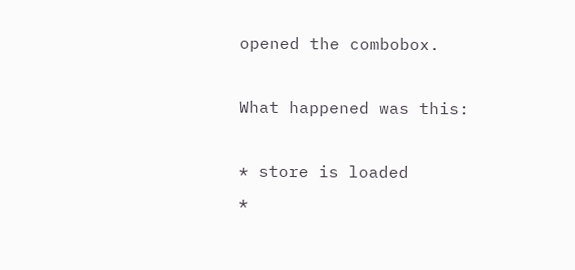opened the combobox.

What happened was this:

* store is loaded
*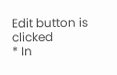Edit button is clicked
* In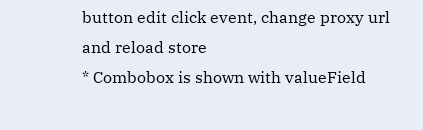button edit click event, change proxy url and reload store
* Combobox is shown with valueField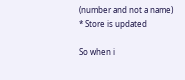(number and not a name)
* Store is updated

So when i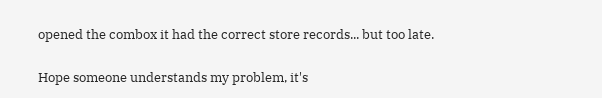opened the combox it had the correct store records... but too late.

Hope someone understands my problem, it's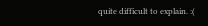quite difficult to explain. :(